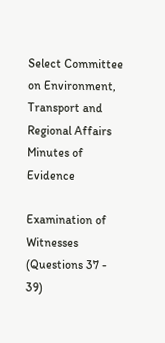Select Committee on Environment, Transport and Regional Affairs Minutes of Evidence

Examination of Witnesses (Questions 37 - 39)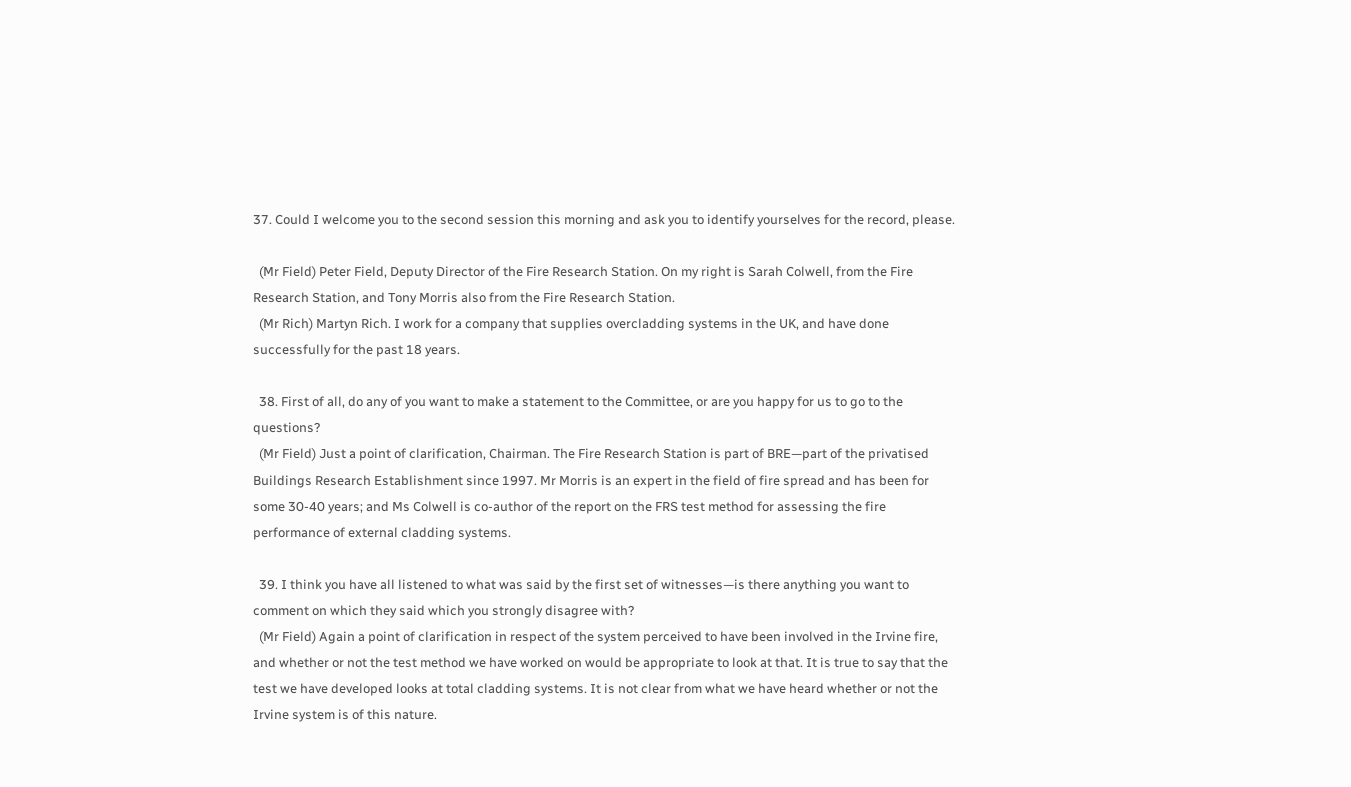37. Could I welcome you to the second session this morning and ask you to identify yourselves for the record, please.

  (Mr Field) Peter Field, Deputy Director of the Fire Research Station. On my right is Sarah Colwell, from the Fire Research Station, and Tony Morris also from the Fire Research Station.
  (Mr Rich) Martyn Rich. I work for a company that supplies overcladding systems in the UK, and have done successfully for the past 18 years.

  38. First of all, do any of you want to make a statement to the Committee, or are you happy for us to go to the questions?
  (Mr Field) Just a point of clarification, Chairman. The Fire Research Station is part of BRE—part of the privatised Buildings Research Establishment since 1997. Mr Morris is an expert in the field of fire spread and has been for some 30-40 years; and Ms Colwell is co-author of the report on the FRS test method for assessing the fire performance of external cladding systems.

  39. I think you have all listened to what was said by the first set of witnesses—is there anything you want to comment on which they said which you strongly disagree with?
  (Mr Field) Again a point of clarification in respect of the system perceived to have been involved in the Irvine fire, and whether or not the test method we have worked on would be appropriate to look at that. It is true to say that the test we have developed looks at total cladding systems. It is not clear from what we have heard whether or not the Irvine system is of this nature.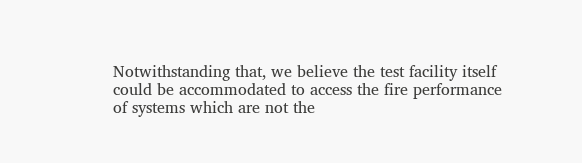Notwithstanding that, we believe the test facility itself could be accommodated to access the fire performance of systems which are not the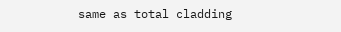same as total cladding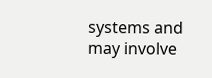systems and may involve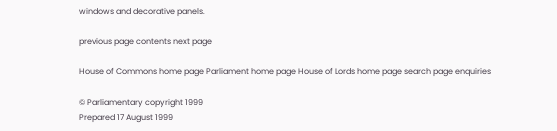windows and decorative panels.

previous page contents next page

House of Commons home page Parliament home page House of Lords home page search page enquiries

© Parliamentary copyright 1999
Prepared 17 August 1999